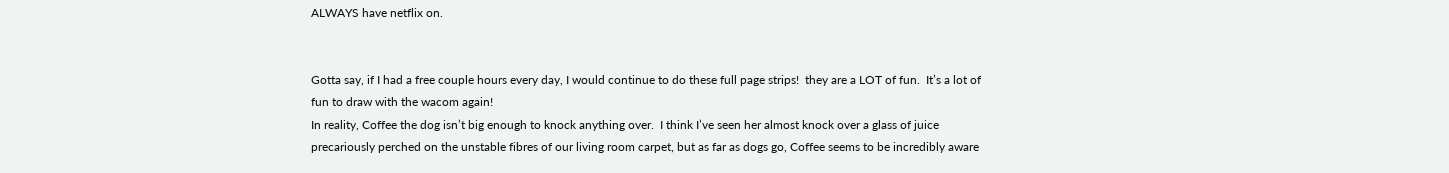ALWAYS have netflix on.


Gotta say, if I had a free couple hours every day, I would continue to do these full page strips!  they are a LOT of fun.  It’s a lot of fun to draw with the wacom again!
In reality, Coffee the dog isn’t big enough to knock anything over.  I think I’ve seen her almost knock over a glass of juice precariously perched on the unstable fibres of our living room carpet, but as far as dogs go, Coffee seems to be incredibly aware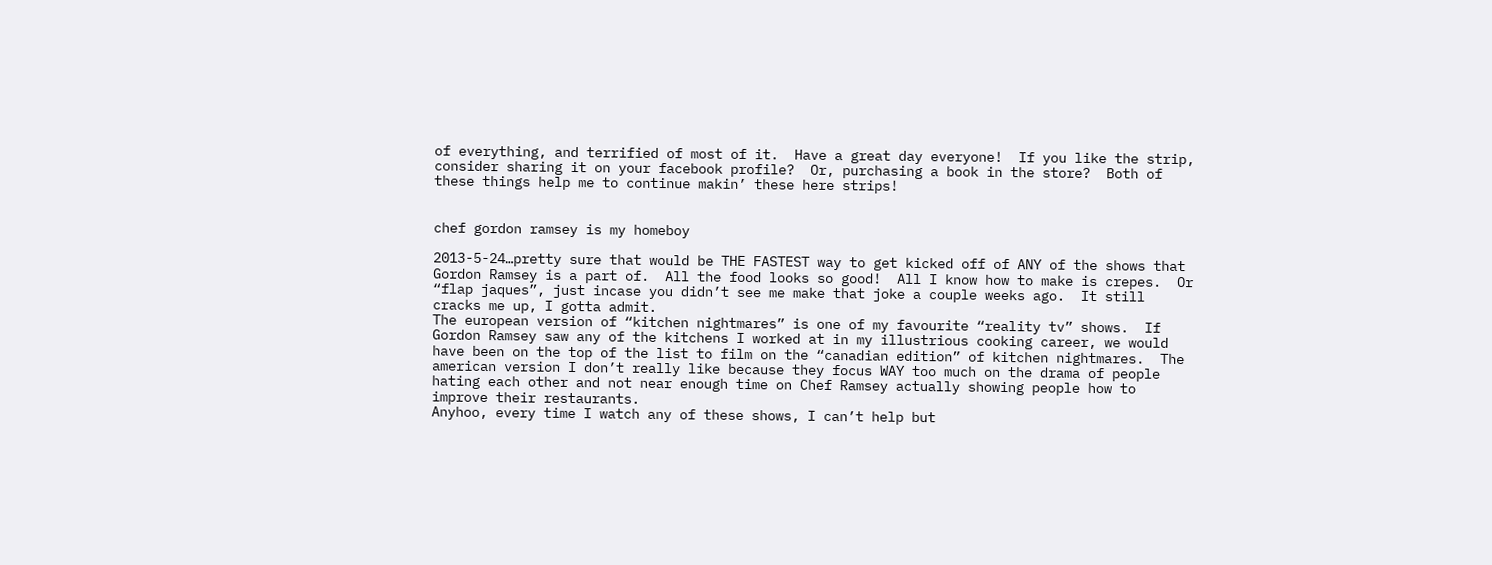of everything, and terrified of most of it.  Have a great day everyone!  If you like the strip, consider sharing it on your facebook profile?  Or, purchasing a book in the store?  Both of these things help me to continue makin’ these here strips!


chef gordon ramsey is my homeboy

2013-5-24…pretty sure that would be THE FASTEST way to get kicked off of ANY of the shows that Gordon Ramsey is a part of.  All the food looks so good!  All I know how to make is crepes.  Or “flap jaques”, just incase you didn’t see me make that joke a couple weeks ago.  It still cracks me up, I gotta admit.
The european version of “kitchen nightmares” is one of my favourite “reality tv” shows.  If Gordon Ramsey saw any of the kitchens I worked at in my illustrious cooking career, we would have been on the top of the list to film on the “canadian edition” of kitchen nightmares.  The american version I don’t really like because they focus WAY too much on the drama of people hating each other and not near enough time on Chef Ramsey actually showing people how to improve their restaurants.
Anyhoo, every time I watch any of these shows, I can’t help but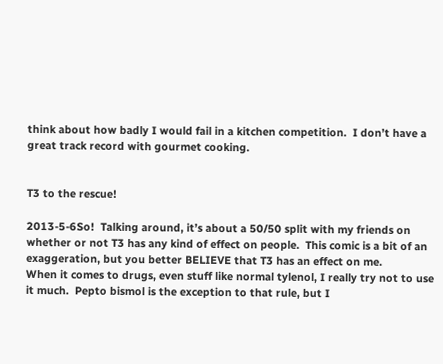think about how badly I would fail in a kitchen competition.  I don’t have a great track record with gourmet cooking.


T3 to the rescue!

2013-5-6So!  Talking around, it’s about a 50/50 split with my friends on whether or not T3 has any kind of effect on people.  This comic is a bit of an exaggeration, but you better BELIEVE that T3 has an effect on me.
When it comes to drugs, even stuff like normal tylenol, I really try not to use it much.  Pepto bismol is the exception to that rule, but I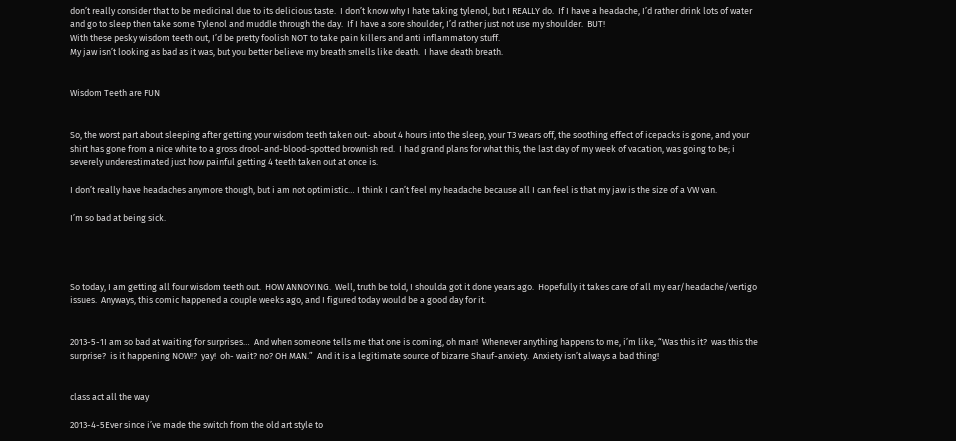don’t really consider that to be medicinal due to its delicious taste.  I don’t know why I hate taking tylenol, but I REALLY do.  If I have a headache, I’d rather drink lots of water and go to sleep then take some Tylenol and muddle through the day.  If I have a sore shoulder, I’d rather just not use my shoulder.  BUT!
With these pesky wisdom teeth out, I’d be pretty foolish NOT to take pain killers and anti inflammatory stuff.
My jaw isn’t looking as bad as it was, but you better believe my breath smells like death.  I have death breath.


Wisdom Teeth are FUN


So, the worst part about sleeping after getting your wisdom teeth taken out- about 4 hours into the sleep, your T3 wears off, the soothing effect of icepacks is gone, and your shirt has gone from a nice white to a gross drool-and-blood-spotted brownish red.  I had grand plans for what this, the last day of my week of vacation, was going to be; i severely underestimated just how painful getting 4 teeth taken out at once is.

I don’t really have headaches anymore though, but i am not optimistic… I think I can’t feel my headache because all I can feel is that my jaw is the size of a VW van.

I’m so bad at being sick.




So today, I am getting all four wisdom teeth out.  HOW ANNOYING.  Well, truth be told, I shoulda got it done years ago.  Hopefully it takes care of all my ear/headache/vertigo issues.  Anyways, this comic happened a couple weeks ago, and I figured today would be a good day for it.


2013-5-1I am so bad at waiting for surprises…  And when someone tells me that one is coming, oh man!  Whenever anything happens to me, i’m like, “Was this it?  was this the surprise?  is it happening NOW!?  yay!  oh- wait? no? OH MAN.”  And it is a legitimate source of bizarre Shauf-anxiety.  Anxiety isn’t always a bad thing!


class act all the way

2013-4-5Ever since i’ve made the switch from the old art style to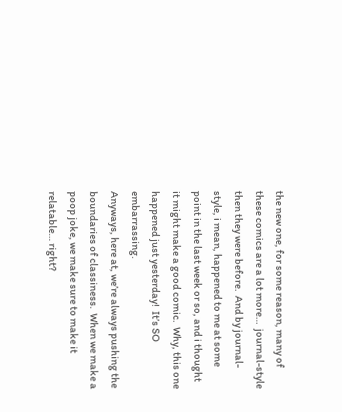the new one, for some reason, many of these comics are a lot more…  journal-style then they were before.  And by journal-style, i mean, happened to me at some point in the last week or so, and i thought it might make a good comic.  Why, this one happened just yesterday!  It’s SO embarrassing.
Anyways, here at, we’re always pushing the boundaries of classiness.  When we make a poop joke, we make sure to make it relatable… right?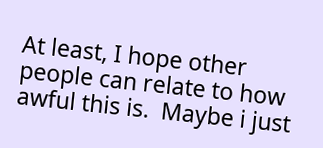At least, I hope other people can relate to how awful this is.  Maybe i just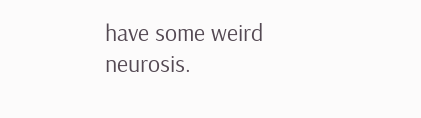have some weird neurosis.